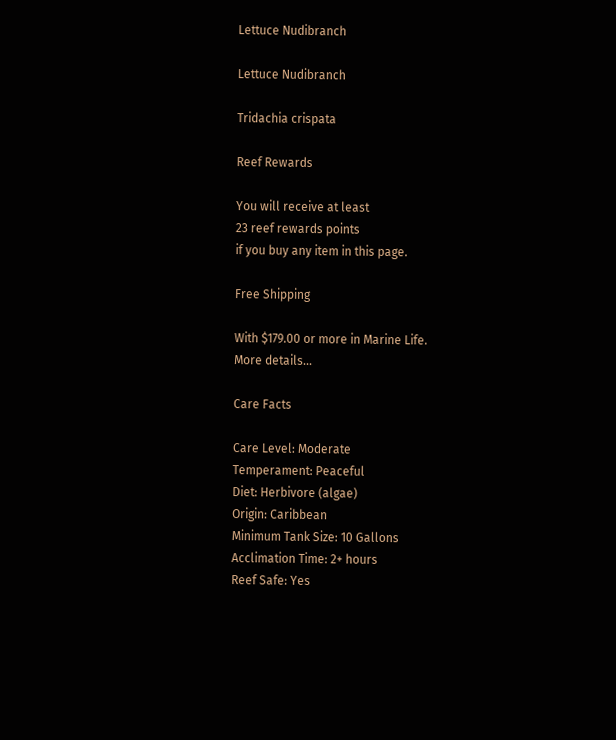Lettuce Nudibranch

Lettuce Nudibranch

Tridachia crispata

Reef Rewards

You will receive at least
23 reef rewards points
if you buy any item in this page.

Free Shipping

With $179.00 or more in Marine Life.
More details...

Care Facts

Care Level: Moderate
Temperament: Peaceful
Diet: Herbivore (algae)
Origin: Caribbean
Minimum Tank Size: 10 Gallons
Acclimation Time: 2+ hours
Reef Safe: Yes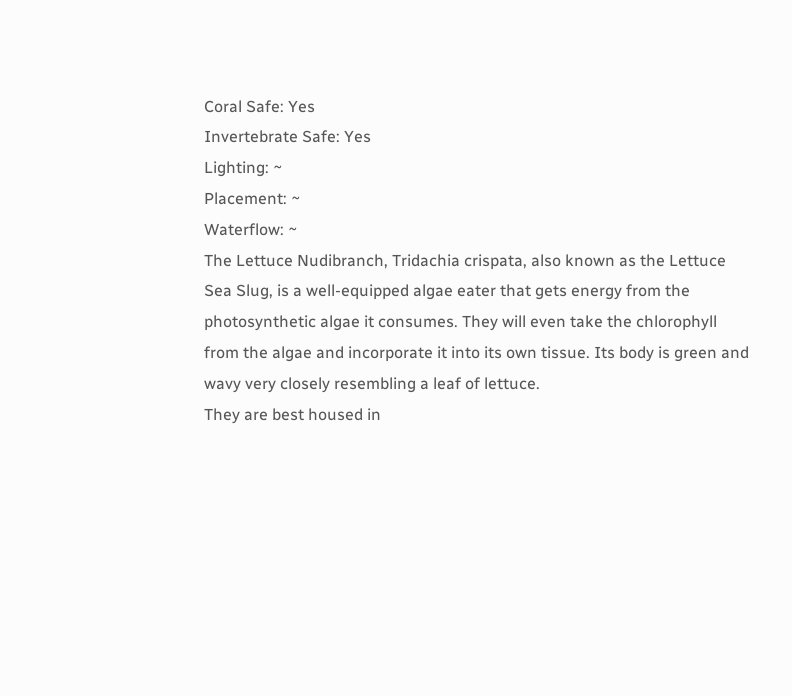Coral Safe: Yes
Invertebrate Safe: Yes
Lighting: ~
Placement: ~
Waterflow: ~
The Lettuce Nudibranch, Tridachia crispata, also known as the Lettuce Sea Slug, is a well-equipped algae eater that gets energy from the photosynthetic algae it consumes. They will even take the chlorophyll from the algae and incorporate it into its own tissue. Its body is green and wavy very closely resembling a leaf of lettuce.
They are best housed in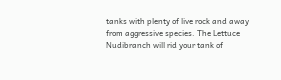tanks with plenty of live rock and away from aggressive species. The Lettuce Nudibranch will rid your tank of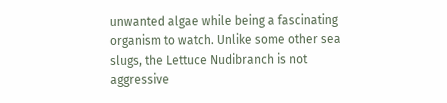unwanted algae while being a fascinating organism to watch. Unlike some other sea slugs, the Lettuce Nudibranch is not aggressive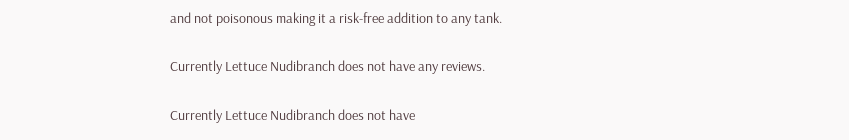and not poisonous making it a risk-free addition to any tank.

Currently Lettuce Nudibranch does not have any reviews.

Currently Lettuce Nudibranch does not have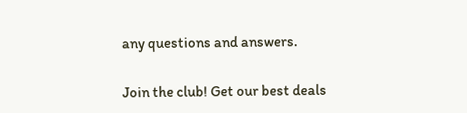any questions and answers.

Join the club! Get our best deals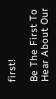first!

Be The First To Hear About Our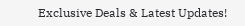Exclusive Deals & Latest Updates!